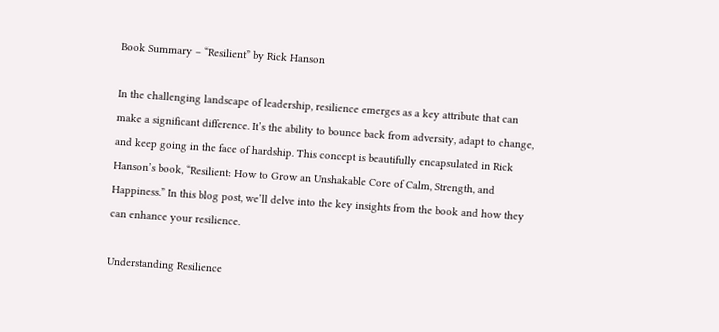Book Summary – “Resilient” by Rick Hanson

In the challenging landscape of leadership, resilience emerges as a key attribute that can make a significant difference. It’s the ability to bounce back from adversity, adapt to change, and keep going in the face of hardship. This concept is beautifully encapsulated in Rick Hanson’s book, “Resilient: How to Grow an Unshakable Core of Calm, Strength, and Happiness.” In this blog post, we’ll delve into the key insights from the book and how they can enhance your resilience.

Understanding Resilience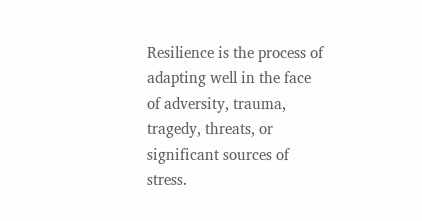Resilience is the process of adapting well in the face of adversity, trauma, tragedy, threats, or significant sources of stress.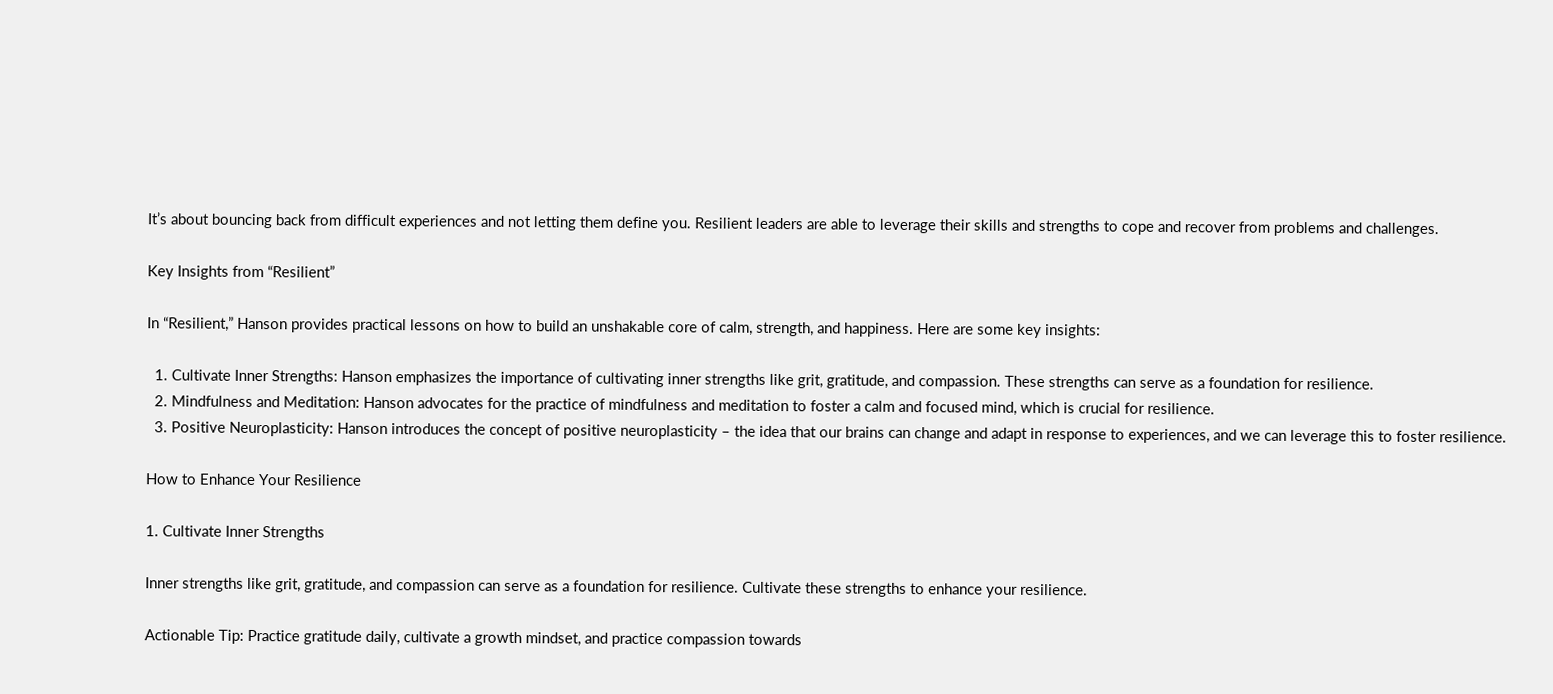It’s about bouncing back from difficult experiences and not letting them define you. Resilient leaders are able to leverage their skills and strengths to cope and recover from problems and challenges.

Key Insights from “Resilient”

In “Resilient,” Hanson provides practical lessons on how to build an unshakable core of calm, strength, and happiness. Here are some key insights:

  1. Cultivate Inner Strengths: Hanson emphasizes the importance of cultivating inner strengths like grit, gratitude, and compassion. These strengths can serve as a foundation for resilience.
  2. Mindfulness and Meditation: Hanson advocates for the practice of mindfulness and meditation to foster a calm and focused mind, which is crucial for resilience.
  3. Positive Neuroplasticity: Hanson introduces the concept of positive neuroplasticity – the idea that our brains can change and adapt in response to experiences, and we can leverage this to foster resilience.

How to Enhance Your Resilience

1. Cultivate Inner Strengths

Inner strengths like grit, gratitude, and compassion can serve as a foundation for resilience. Cultivate these strengths to enhance your resilience.

Actionable Tip: Practice gratitude daily, cultivate a growth mindset, and practice compassion towards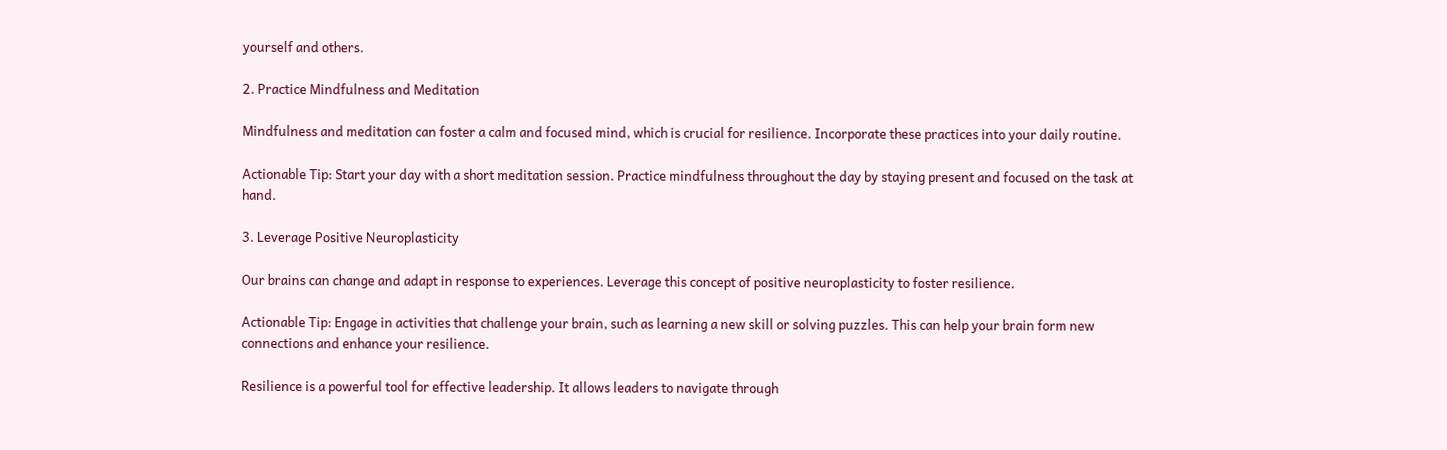yourself and others.

2. Practice Mindfulness and Meditation

Mindfulness and meditation can foster a calm and focused mind, which is crucial for resilience. Incorporate these practices into your daily routine.

Actionable Tip: Start your day with a short meditation session. Practice mindfulness throughout the day by staying present and focused on the task at hand.

3. Leverage Positive Neuroplasticity

Our brains can change and adapt in response to experiences. Leverage this concept of positive neuroplasticity to foster resilience.

Actionable Tip: Engage in activities that challenge your brain, such as learning a new skill or solving puzzles. This can help your brain form new connections and enhance your resilience.

Resilience is a powerful tool for effective leadership. It allows leaders to navigate through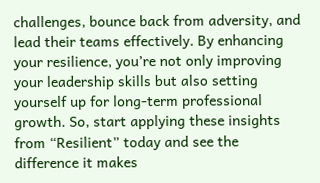challenges, bounce back from adversity, and lead their teams effectively. By enhancing your resilience, you’re not only improving your leadership skills but also setting yourself up for long-term professional growth. So, start applying these insights from “Resilient” today and see the difference it makes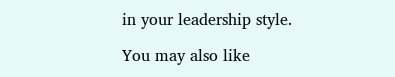in your leadership style.

You may also like